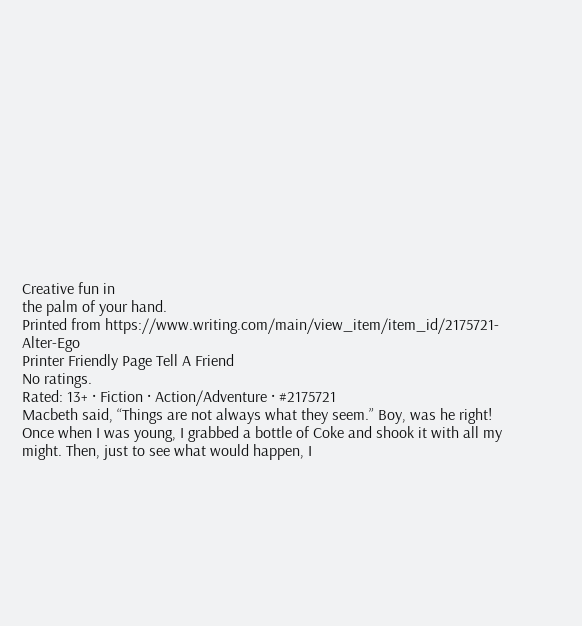Creative fun in
the palm of your hand.
Printed from https://www.writing.com/main/view_item/item_id/2175721-Alter-Ego
Printer Friendly Page Tell A Friend
No ratings.
Rated: 13+ · Fiction · Action/Adventure · #2175721
Macbeth said, “Things are not always what they seem.” Boy, was he right!
Once when I was young, I grabbed a bottle of Coke and shook it with all my might. Then, just to see what would happen, I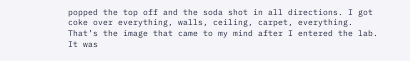popped the top off and the soda shot in all directions. I got coke over everything, walls, ceiling, carpet, everything. That’s the image that came to my mind after I entered the lab. It was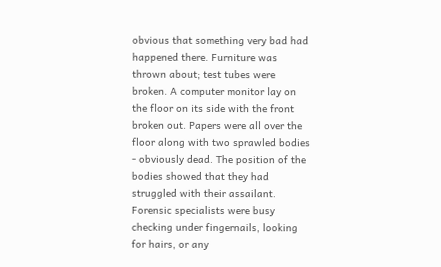obvious that something very bad had happened there. Furniture was thrown about; test tubes were broken. A computer monitor lay on the floor on its side with the front broken out. Papers were all over the floor along with two sprawled bodies - obviously dead. The position of the bodies showed that they had struggled with their assailant. Forensic specialists were busy checking under fingernails, looking for hairs, or any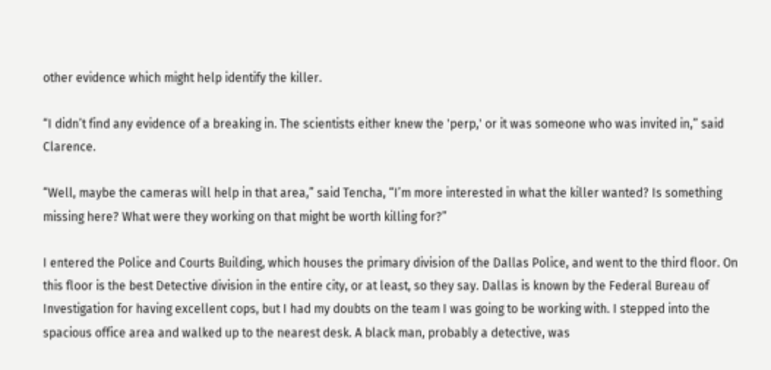other evidence which might help identify the killer.

“I didn’t find any evidence of a breaking in. The scientists either knew the 'perp,' or it was someone who was invited in,” said Clarence.

“Well, maybe the cameras will help in that area,” said Tencha, “I’m more interested in what the killer wanted? Is something missing here? What were they working on that might be worth killing for?”

I entered the Police and Courts Building, which houses the primary division of the Dallas Police, and went to the third floor. On this floor is the best Detective division in the entire city, or at least, so they say. Dallas is known by the Federal Bureau of Investigation for having excellent cops, but I had my doubts on the team I was going to be working with. I stepped into the spacious office area and walked up to the nearest desk. A black man, probably a detective, was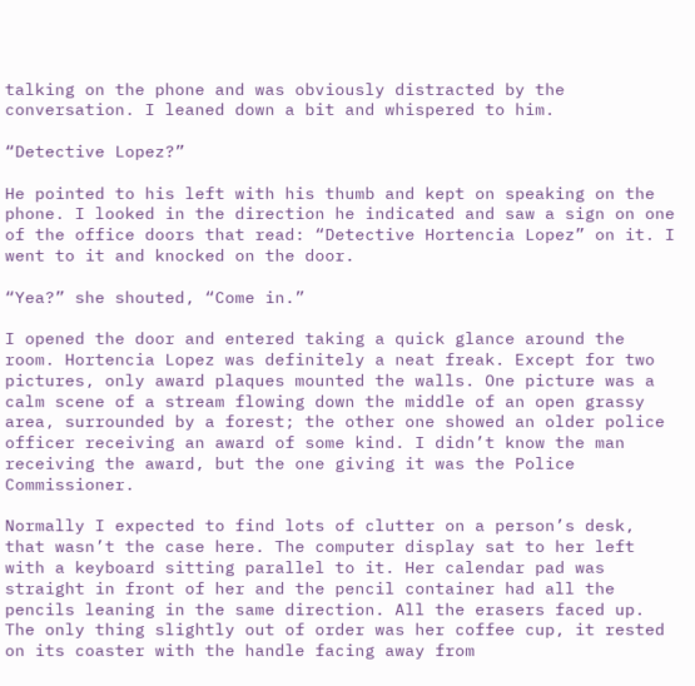talking on the phone and was obviously distracted by the conversation. I leaned down a bit and whispered to him.

“Detective Lopez?”

He pointed to his left with his thumb and kept on speaking on the phone. I looked in the direction he indicated and saw a sign on one of the office doors that read: “Detective Hortencia Lopez” on it. I went to it and knocked on the door.

“Yea?” she shouted, “Come in.”

I opened the door and entered taking a quick glance around the room. Hortencia Lopez was definitely a neat freak. Except for two pictures, only award plaques mounted the walls. One picture was a calm scene of a stream flowing down the middle of an open grassy area, surrounded by a forest; the other one showed an older police officer receiving an award of some kind. I didn’t know the man receiving the award, but the one giving it was the Police Commissioner.

Normally I expected to find lots of clutter on a person’s desk, that wasn’t the case here. The computer display sat to her left with a keyboard sitting parallel to it. Her calendar pad was straight in front of her and the pencil container had all the pencils leaning in the same direction. All the erasers faced up. The only thing slightly out of order was her coffee cup, it rested on its coaster with the handle facing away from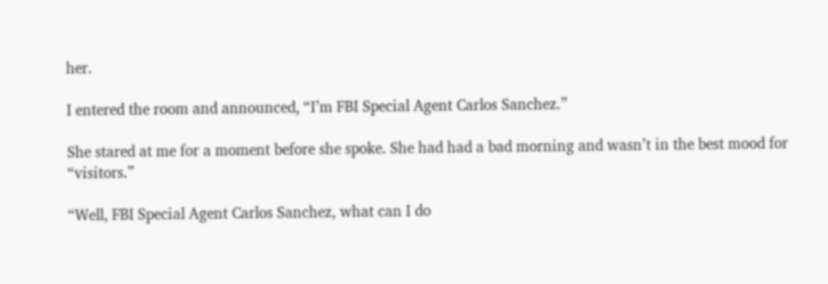her.

I entered the room and announced, “I’m FBI Special Agent Carlos Sanchez.”

She stared at me for a moment before she spoke. She had had a bad morning and wasn’t in the best mood for “visitors.”

“Well, FBI Special Agent Carlos Sanchez, what can I do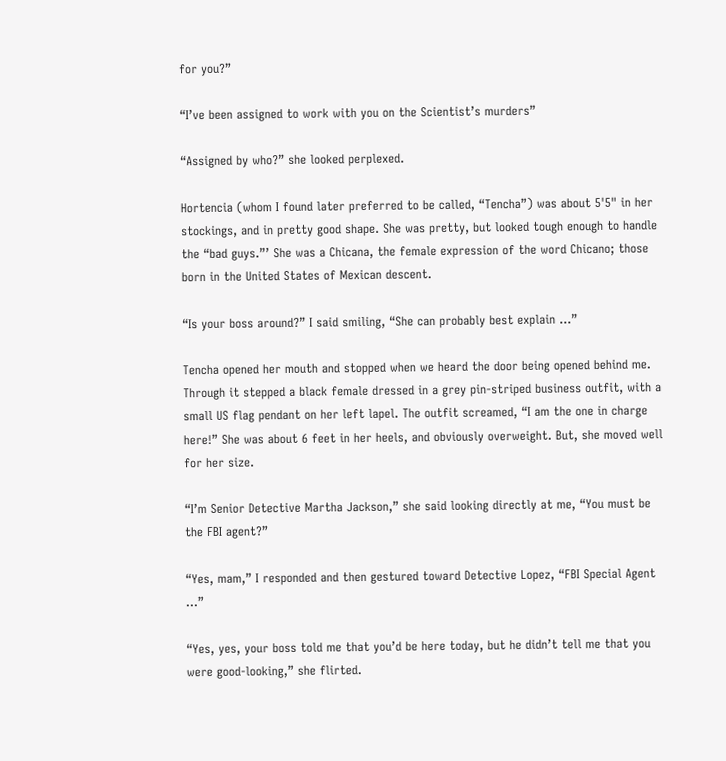for you?”

“I’ve been assigned to work with you on the Scientist’s murders”

“Assigned by who?” she looked perplexed.

Hortencia (whom I found later preferred to be called, “Tencha”) was about 5'5" in her stockings, and in pretty good shape. She was pretty, but looked tough enough to handle the “bad guys.”’ She was a Chicana, the female expression of the word Chicano; those born in the United States of Mexican descent.

“Is your boss around?” I said smiling, “She can probably best explain …”

Tencha opened her mouth and stopped when we heard the door being opened behind me. Through it stepped a black female dressed in a grey pin-striped business outfit, with a small US flag pendant on her left lapel. The outfit screamed, “I am the one in charge here!” She was about 6 feet in her heels, and obviously overweight. But, she moved well for her size.

“I’m Senior Detective Martha Jackson,” she said looking directly at me, “You must be the FBI agent?”

“Yes, mam,” I responded and then gestured toward Detective Lopez, “FBI Special Agent ...”

“Yes, yes, your boss told me that you’d be here today, but he didn’t tell me that you were good-looking,” she flirted.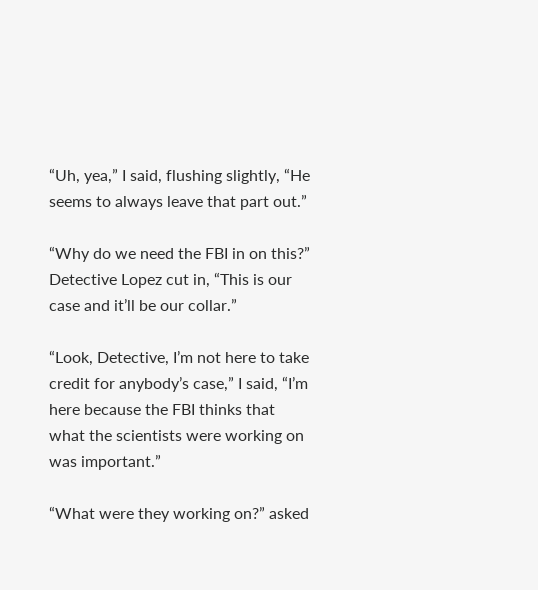“Uh, yea,” I said, flushing slightly, “He seems to always leave that part out.”

“Why do we need the FBI in on this?” Detective Lopez cut in, “This is our case and it’ll be our collar.”

“Look, Detective, I’m not here to take credit for anybody’s case,” I said, “I’m here because the FBI thinks that what the scientists were working on was important.”

“What were they working on?” asked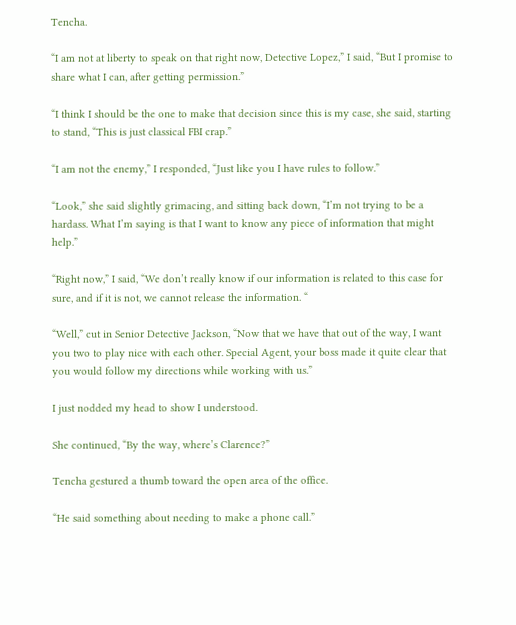Tencha.

“I am not at liberty to speak on that right now, Detective Lopez,” I said, “But I promise to share what I can, after getting permission.”

“I think I should be the one to make that decision since this is my case, she said, starting to stand, “This is just classical FBI crap.”

“I am not the enemy,” I responded, “Just like you I have rules to follow.”

“Look,” she said slightly grimacing, and sitting back down, “I’m not trying to be a hardass. What I’m saying is that I want to know any piece of information that might help.”

“Right now,” I said, “We don’t really know if our information is related to this case for sure, and if it is not, we cannot release the information. “

“Well,” cut in Senior Detective Jackson, “Now that we have that out of the way, I want you two to play nice with each other. Special Agent, your boss made it quite clear that you would follow my directions while working with us.”

I just nodded my head to show I understood.

She continued, “By the way, where’s Clarence?”

Tencha gestured a thumb toward the open area of the office.

“He said something about needing to make a phone call.”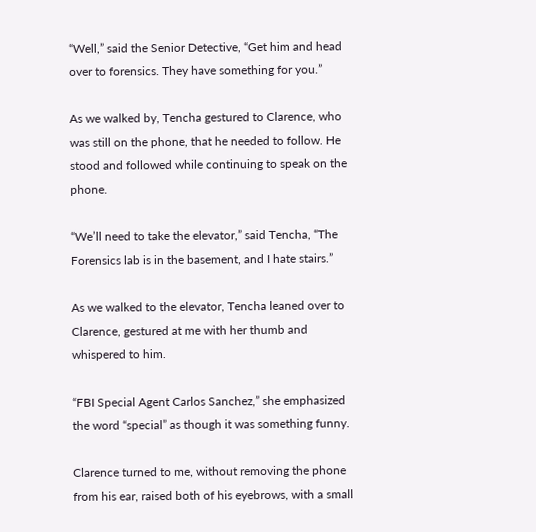“Well,” said the Senior Detective, “Get him and head over to forensics. They have something for you.”

As we walked by, Tencha gestured to Clarence, who was still on the phone, that he needed to follow. He stood and followed while continuing to speak on the phone.

“We’ll need to take the elevator,” said Tencha, “The Forensics lab is in the basement, and I hate stairs.”

As we walked to the elevator, Tencha leaned over to Clarence, gestured at me with her thumb and whispered to him.

“FBI Special Agent Carlos Sanchez,” she emphasized the word “special” as though it was something funny.

Clarence turned to me, without removing the phone from his ear, raised both of his eyebrows, with a small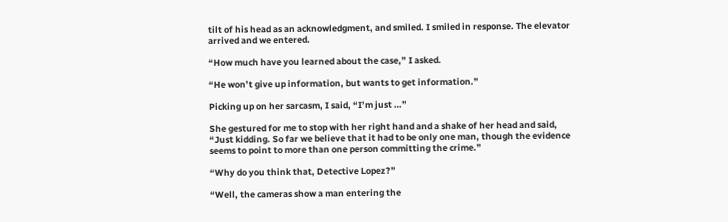tilt of his head as an acknowledgment, and smiled. I smiled in response. The elevator arrived and we entered.

“How much have you learned about the case,” I asked.

“He won’t give up information, but wants to get information.”

Picking up on her sarcasm, I said, “I’m just …”

She gestured for me to stop with her right hand and a shake of her head and said, “Just kidding. So far we believe that it had to be only one man, though the evidence seems to point to more than one person committing the crime.”

“Why do you think that, Detective Lopez?”

“Well, the cameras show a man entering the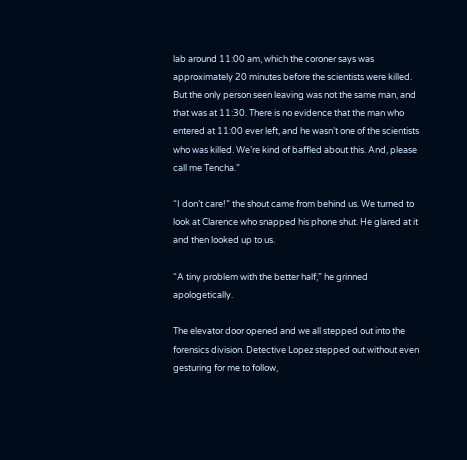lab around 11:00 am, which the coroner says was approximately 20 minutes before the scientists were killed. But the only person seen leaving was not the same man, and that was at 11:30. There is no evidence that the man who entered at 11:00 ever left, and he wasn’t one of the scientists who was killed. We’re kind of baffled about this. And, please call me Tencha.”

“I don’t care!” the shout came from behind us. We turned to look at Clarence who snapped his phone shut. He glared at it and then looked up to us.

“A tiny problem with the better half,” he grinned apologetically.

The elevator door opened and we all stepped out into the forensics division. Detective Lopez stepped out without even gesturing for me to follow,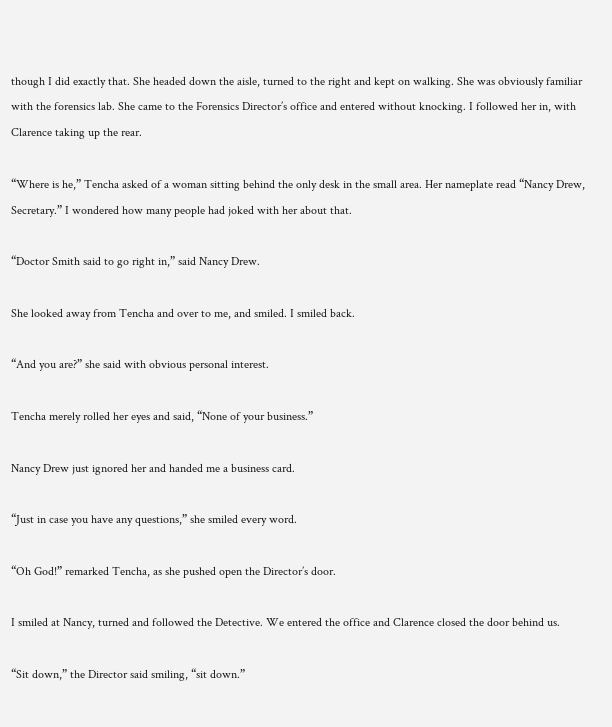though I did exactly that. She headed down the aisle, turned to the right and kept on walking. She was obviously familiar with the forensics lab. She came to the Forensics Director’s office and entered without knocking. I followed her in, with Clarence taking up the rear.

“Where is he,” Tencha asked of a woman sitting behind the only desk in the small area. Her nameplate read “Nancy Drew, Secretary.” I wondered how many people had joked with her about that.

“Doctor Smith said to go right in,” said Nancy Drew.

She looked away from Tencha and over to me, and smiled. I smiled back.

“And you are?” she said with obvious personal interest.

Tencha merely rolled her eyes and said, “None of your business.”

Nancy Drew just ignored her and handed me a business card.

“Just in case you have any questions,” she smiled every word.

“Oh God!” remarked Tencha, as she pushed open the Director’s door.

I smiled at Nancy, turned and followed the Detective. We entered the office and Clarence closed the door behind us.

“Sit down,” the Director said smiling, “sit down.”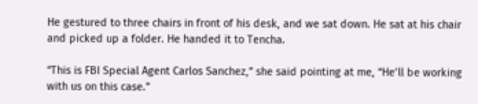He gestured to three chairs in front of his desk, and we sat down. He sat at his chair and picked up a folder. He handed it to Tencha.

“This is FBI Special Agent Carlos Sanchez,” she said pointing at me, “He’ll be working with us on this case.”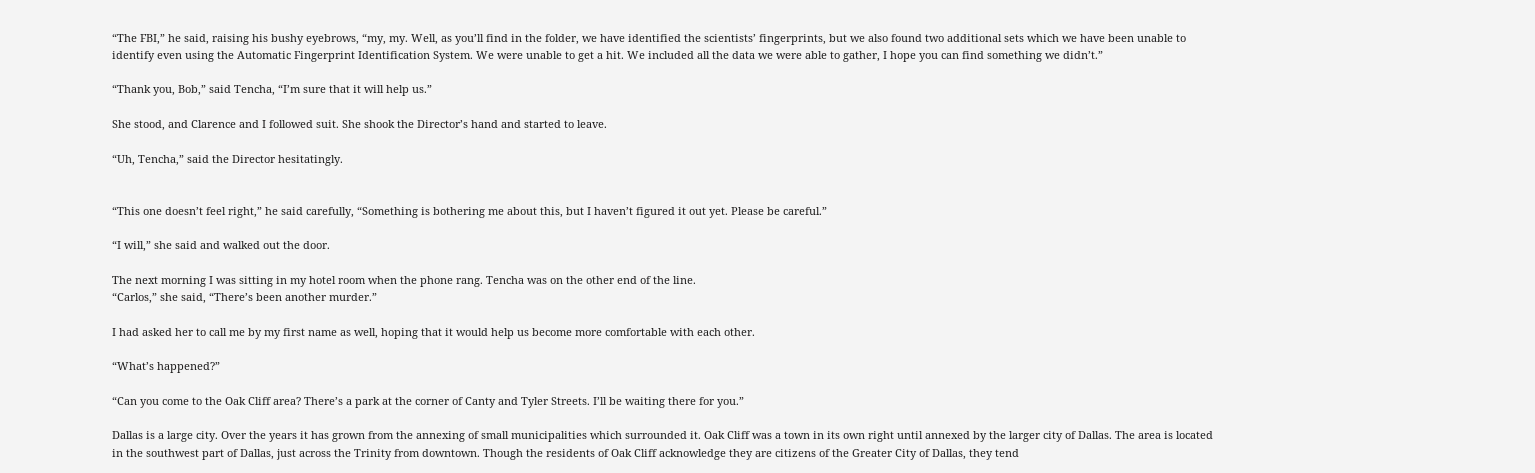“The FBI,” he said, raising his bushy eyebrows, “my, my. Well, as you’ll find in the folder, we have identified the scientists’ fingerprints, but we also found two additional sets which we have been unable to identify even using the Automatic Fingerprint Identification System. We were unable to get a hit. We included all the data we were able to gather, I hope you can find something we didn’t.”

“Thank you, Bob,” said Tencha, “I’m sure that it will help us.”

She stood, and Clarence and I followed suit. She shook the Director’s hand and started to leave.

“Uh, Tencha,” said the Director hesitatingly.


“This one doesn’t feel right,” he said carefully, “Something is bothering me about this, but I haven’t figured it out yet. Please be careful.”

“I will,” she said and walked out the door.

The next morning I was sitting in my hotel room when the phone rang. Tencha was on the other end of the line.
“Carlos,” she said, “There’s been another murder.”

I had asked her to call me by my first name as well, hoping that it would help us become more comfortable with each other.

“What’s happened?”

“Can you come to the Oak Cliff area? There’s a park at the corner of Canty and Tyler Streets. I’ll be waiting there for you.”

Dallas is a large city. Over the years it has grown from the annexing of small municipalities which surrounded it. Oak Cliff was a town in its own right until annexed by the larger city of Dallas. The area is located in the southwest part of Dallas, just across the Trinity from downtown. Though the residents of Oak Cliff acknowledge they are citizens of the Greater City of Dallas, they tend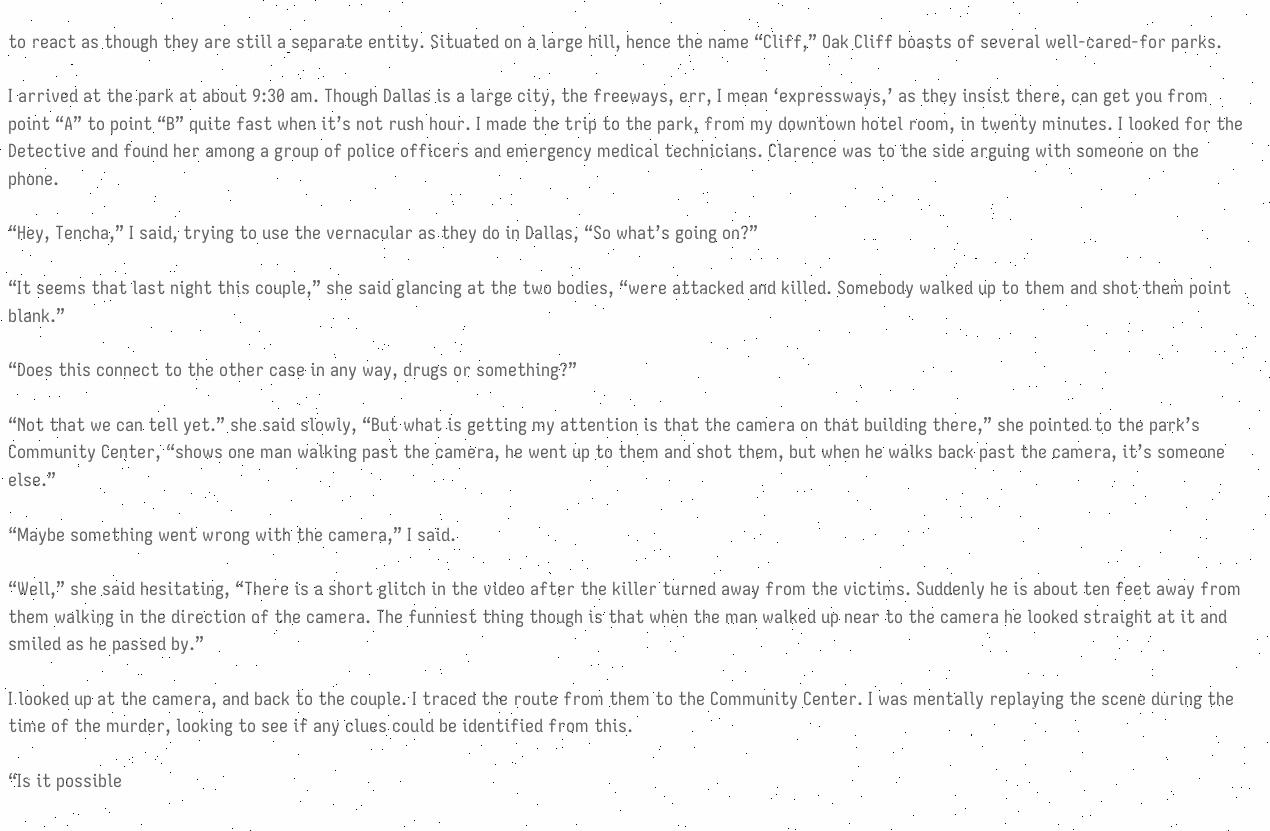to react as though they are still a separate entity. Situated on a large hill, hence the name “Cliff,” Oak Cliff boasts of several well-cared-for parks.

I arrived at the park at about 9:30 am. Though Dallas is a large city, the freeways, err, I mean ‘expressways,’ as they insist there, can get you from point “A” to point “B” quite fast when it’s not rush hour. I made the trip to the park, from my downtown hotel room, in twenty minutes. I looked for the Detective and found her among a group of police officers and emergency medical technicians. Clarence was to the side arguing with someone on the phone.

“Hey, Tencha,” I said, trying to use the vernacular as they do in Dallas, “So what’s going on?”

“It seems that last night this couple,” she said glancing at the two bodies, “were attacked and killed. Somebody walked up to them and shot them point blank.”

“Does this connect to the other case in any way, drugs or something?”

“Not that we can tell yet.” she said slowly, “But what is getting my attention is that the camera on that building there,” she pointed to the park’s Community Center, “shows one man walking past the camera, he went up to them and shot them, but when he walks back past the camera, it’s someone else.”

“Maybe something went wrong with the camera,” I said.

“Well,” she said hesitating, “There is a short glitch in the video after the killer turned away from the victims. Suddenly he is about ten feet away from them walking in the direction of the camera. The funniest thing though is that when the man walked up near to the camera he looked straight at it and smiled as he passed by.”

I looked up at the camera, and back to the couple. I traced the route from them to the Community Center. I was mentally replaying the scene during the time of the murder, looking to see if any clues could be identified from this.

“Is it possible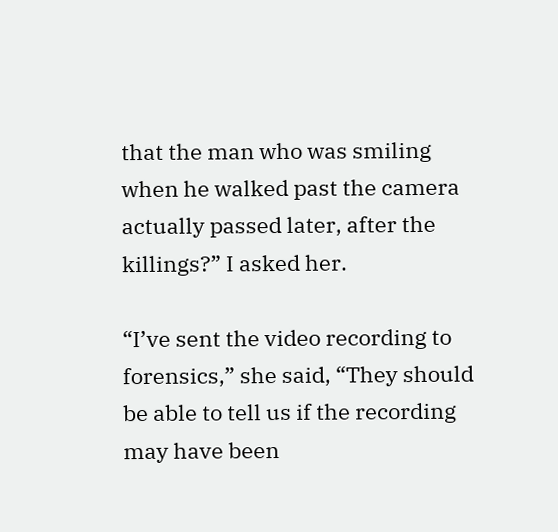that the man who was smiling when he walked past the camera actually passed later, after the killings?” I asked her.

“I’ve sent the video recording to forensics,” she said, “They should be able to tell us if the recording may have been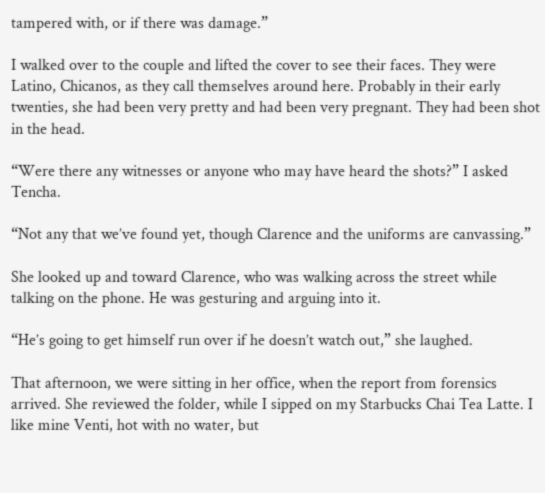tampered with, or if there was damage.”

I walked over to the couple and lifted the cover to see their faces. They were Latino, Chicanos, as they call themselves around here. Probably in their early twenties, she had been very pretty and had been very pregnant. They had been shot in the head.

“Were there any witnesses or anyone who may have heard the shots?” I asked Tencha.

“Not any that we’ve found yet, though Clarence and the uniforms are canvassing.”

She looked up and toward Clarence, who was walking across the street while talking on the phone. He was gesturing and arguing into it.

“He’s going to get himself run over if he doesn’t watch out,” she laughed.

That afternoon, we were sitting in her office, when the report from forensics arrived. She reviewed the folder, while I sipped on my Starbucks Chai Tea Latte. I like mine Venti, hot with no water, but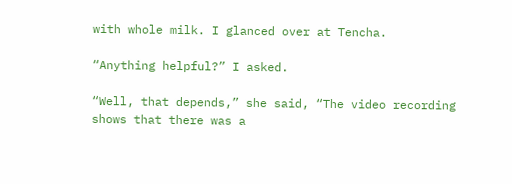with whole milk. I glanced over at Tencha.

“Anything helpful?” I asked.

“Well, that depends,” she said, “The video recording shows that there was a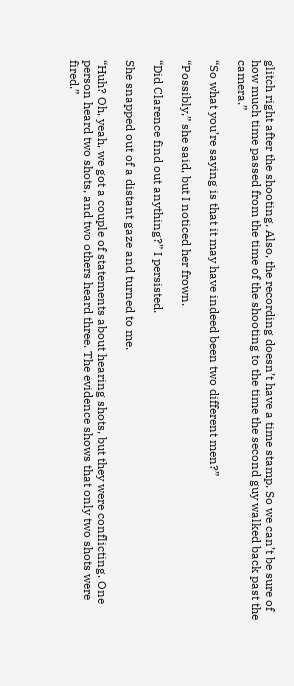glitch right after the shooting. Also, the recording doesn’t have a time stamp. So we can’t be sure of how much time passed from the time of the shooting to the time the second guy walked back past the camera.”

“So what you’re saying is that it may have indeed been two different men?”

“Possibly,” she said, but I noticed her frown.

“Did Clarence find out anything?” I persisted.

She snapped out of a distant gaze and turned to me.

“Huh? Oh, yeah, we got a couple of statements about hearing shots, but they were conflicting. One person heard two shots, and two others heard three. The evidence shows that only two shots were fired.”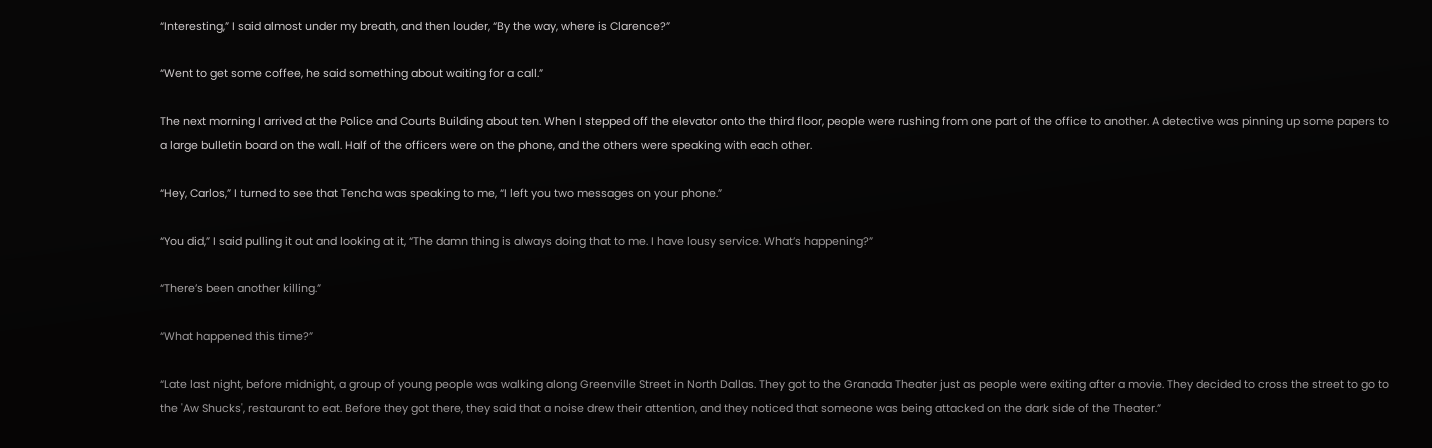“Interesting,” I said almost under my breath, and then louder, “By the way, where is Clarence?”

“Went to get some coffee, he said something about waiting for a call.”

The next morning I arrived at the Police and Courts Building about ten. When I stepped off the elevator onto the third floor, people were rushing from one part of the office to another. A detective was pinning up some papers to a large bulletin board on the wall. Half of the officers were on the phone, and the others were speaking with each other.

“Hey, Carlos,” I turned to see that Tencha was speaking to me, “I left you two messages on your phone.”

“You did,” I said pulling it out and looking at it, “The damn thing is always doing that to me. I have lousy service. What’s happening?”

“There’s been another killing.”

“What happened this time?”

“Late last night, before midnight, a group of young people was walking along Greenville Street in North Dallas. They got to the Granada Theater just as people were exiting after a movie. They decided to cross the street to go to the 'Aw Shucks', restaurant to eat. Before they got there, they said that a noise drew their attention, and they noticed that someone was being attacked on the dark side of the Theater.”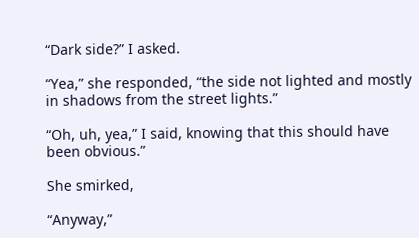“Dark side?” I asked.

“Yea,” she responded, “the side not lighted and mostly in shadows from the street lights.”

“Oh, uh, yea,” I said, knowing that this should have been obvious.”

She smirked,

“Anyway,”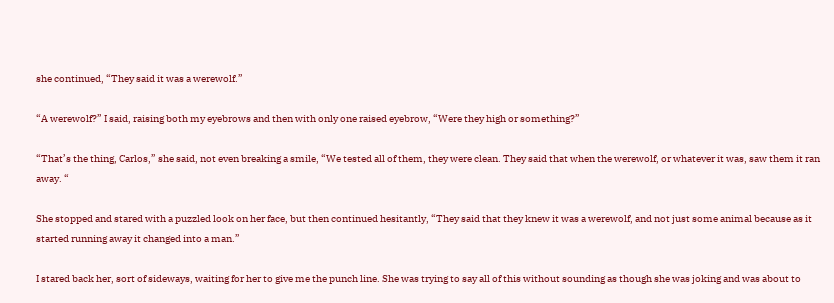she continued, “They said it was a werewolf.”

“A werewolf?” I said, raising both my eyebrows and then with only one raised eyebrow, “Were they high or something?”

“That’s the thing, Carlos,” she said, not even breaking a smile, “We tested all of them, they were clean. They said that when the werewolf, or whatever it was, saw them it ran away. “

She stopped and stared with a puzzled look on her face, but then continued hesitantly, “They said that they knew it was a werewolf, and not just some animal because as it started running away it changed into a man.”

I stared back her, sort of sideways, waiting for her to give me the punch line. She was trying to say all of this without sounding as though she was joking and was about to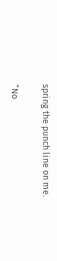spring the punch line on me.

“No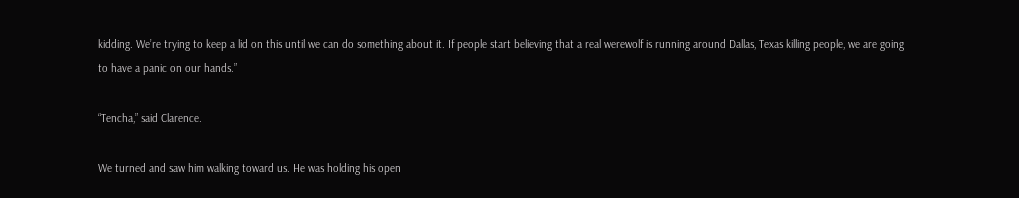kidding. We’re trying to keep a lid on this until we can do something about it. If people start believing that a real werewolf is running around Dallas, Texas killing people, we are going to have a panic on our hands.”

“Tencha,” said Clarence.

We turned and saw him walking toward us. He was holding his open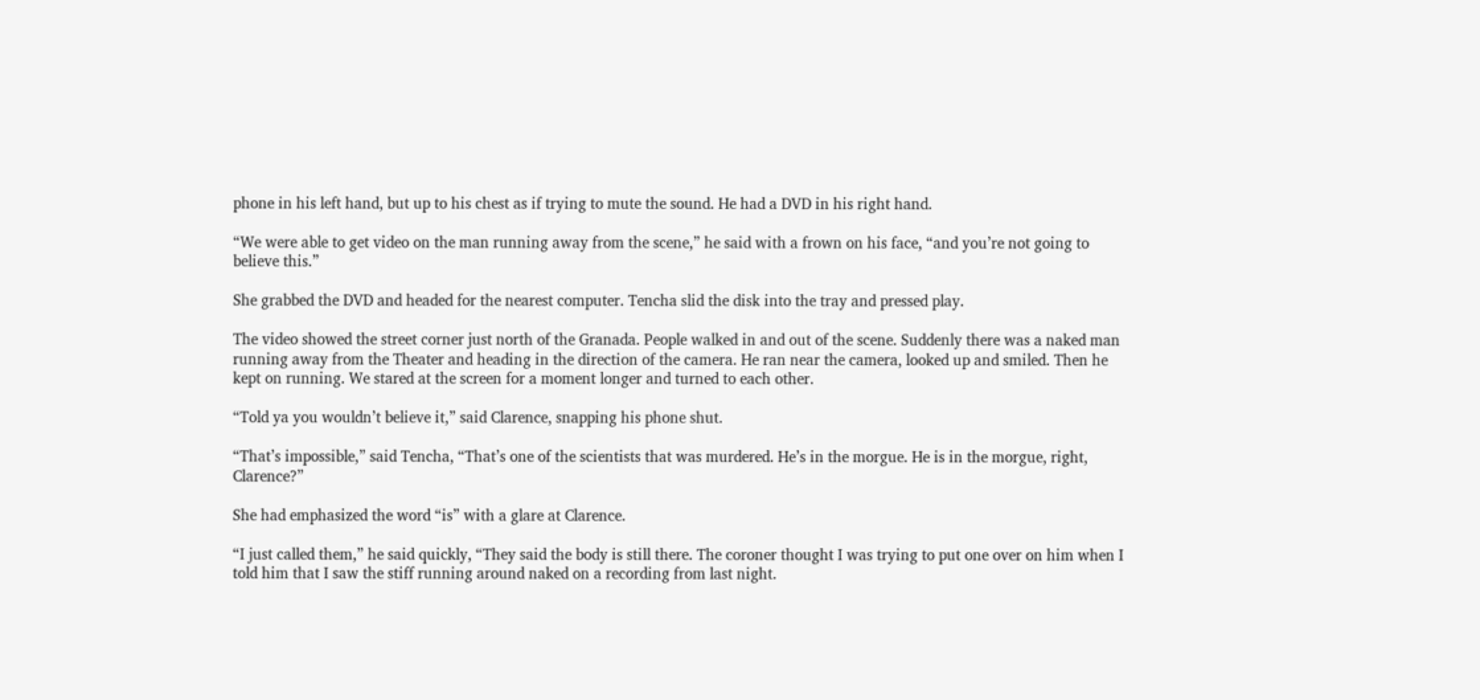phone in his left hand, but up to his chest as if trying to mute the sound. He had a DVD in his right hand.

“We were able to get video on the man running away from the scene,” he said with a frown on his face, “and you’re not going to believe this.”

She grabbed the DVD and headed for the nearest computer. Tencha slid the disk into the tray and pressed play.

The video showed the street corner just north of the Granada. People walked in and out of the scene. Suddenly there was a naked man running away from the Theater and heading in the direction of the camera. He ran near the camera, looked up and smiled. Then he kept on running. We stared at the screen for a moment longer and turned to each other.

“Told ya you wouldn’t believe it,” said Clarence, snapping his phone shut.

“That’s impossible,” said Tencha, “That’s one of the scientists that was murdered. He’s in the morgue. He is in the morgue, right, Clarence?”

She had emphasized the word “is” with a glare at Clarence.

“I just called them,” he said quickly, “They said the body is still there. The coroner thought I was trying to put one over on him when I told him that I saw the stiff running around naked on a recording from last night.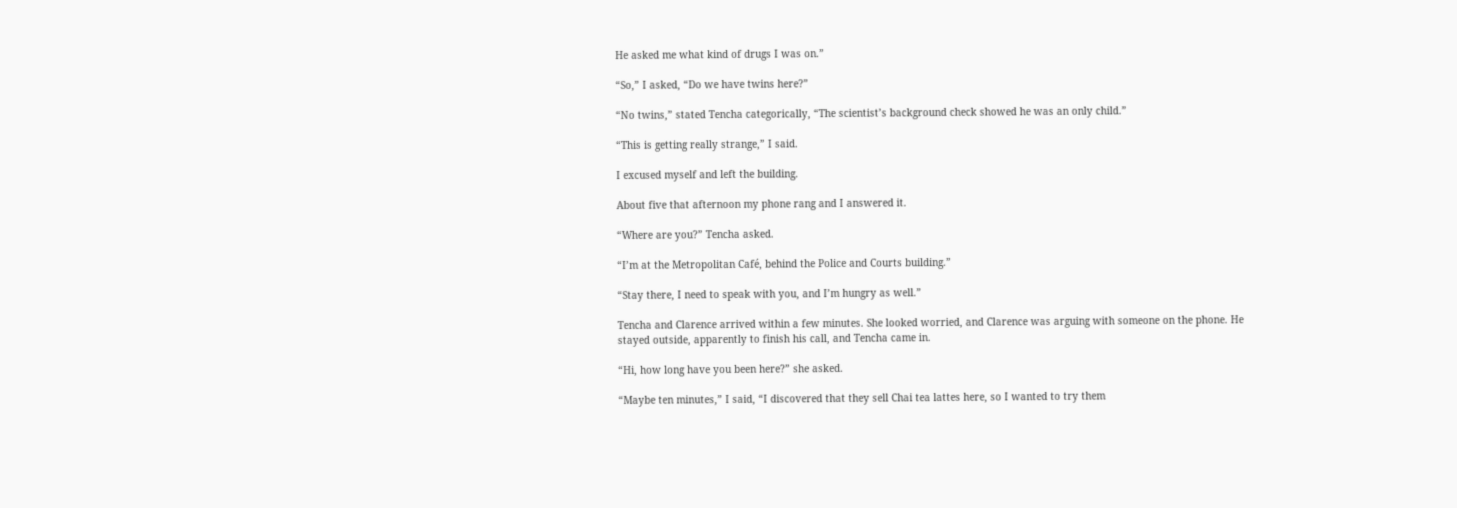He asked me what kind of drugs I was on.”

“So,” I asked, “Do we have twins here?”

“No twins,” stated Tencha categorically, “The scientist’s background check showed he was an only child.”

“This is getting really strange,” I said.

I excused myself and left the building.

About five that afternoon my phone rang and I answered it.

“Where are you?” Tencha asked.

“I’m at the Metropolitan Café, behind the Police and Courts building.”

“Stay there, I need to speak with you, and I’m hungry as well.”

Tencha and Clarence arrived within a few minutes. She looked worried, and Clarence was arguing with someone on the phone. He stayed outside, apparently to finish his call, and Tencha came in.

“Hi, how long have you been here?” she asked.

“Maybe ten minutes,” I said, “I discovered that they sell Chai tea lattes here, so I wanted to try them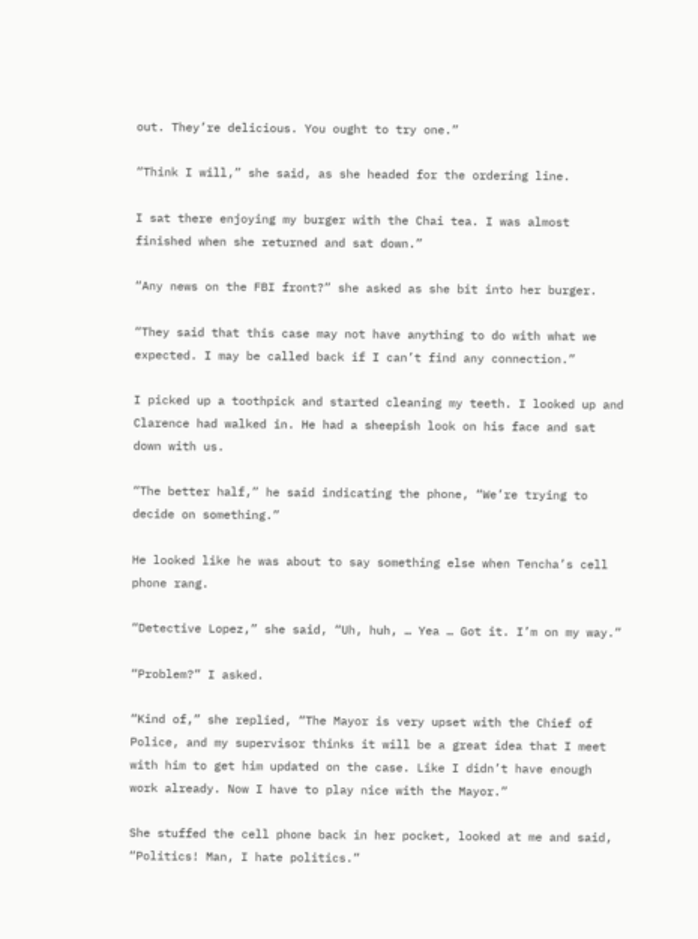out. They’re delicious. You ought to try one.”

“Think I will,” she said, as she headed for the ordering line.

I sat there enjoying my burger with the Chai tea. I was almost finished when she returned and sat down.”

“Any news on the FBI front?” she asked as she bit into her burger.

“They said that this case may not have anything to do with what we expected. I may be called back if I can’t find any connection.”

I picked up a toothpick and started cleaning my teeth. I looked up and Clarence had walked in. He had a sheepish look on his face and sat down with us.

“The better half,” he said indicating the phone, “We’re trying to decide on something.”

He looked like he was about to say something else when Tencha’s cell phone rang.

“Detective Lopez,” she said, “Uh, huh, … Yea … Got it. I’m on my way.”

“Problem?” I asked.

“Kind of,” she replied, “The Mayor is very upset with the Chief of Police, and my supervisor thinks it will be a great idea that I meet with him to get him updated on the case. Like I didn’t have enough work already. Now I have to play nice with the Mayor.”

She stuffed the cell phone back in her pocket, looked at me and said, “Politics! Man, I hate politics.”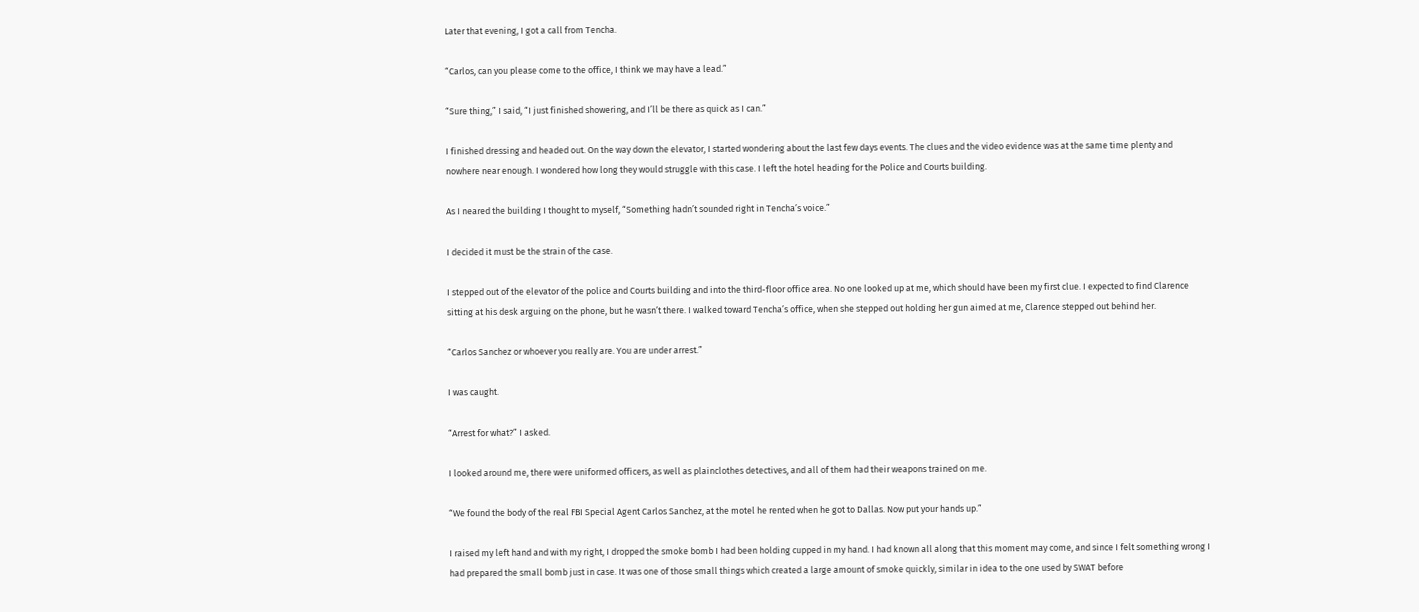Later that evening, I got a call from Tencha.

“Carlos, can you please come to the office, I think we may have a lead.”

“Sure thing,” I said, “I just finished showering, and I’ll be there as quick as I can.”

I finished dressing and headed out. On the way down the elevator, I started wondering about the last few days events. The clues and the video evidence was at the same time plenty and nowhere near enough. I wondered how long they would struggle with this case. I left the hotel heading for the Police and Courts building.

As I neared the building I thought to myself, “Something hadn’t sounded right in Tencha’s voice.”

I decided it must be the strain of the case.

I stepped out of the elevator of the police and Courts building and into the third-floor office area. No one looked up at me, which should have been my first clue. I expected to find Clarence sitting at his desk arguing on the phone, but he wasn’t there. I walked toward Tencha’s office, when she stepped out holding her gun aimed at me, Clarence stepped out behind her.

“Carlos Sanchez or whoever you really are. You are under arrest.”

I was caught.

“Arrest for what?” I asked.

I looked around me, there were uniformed officers, as well as plainclothes detectives, and all of them had their weapons trained on me.

“We found the body of the real FBI Special Agent Carlos Sanchez, at the motel he rented when he got to Dallas. Now put your hands up.”

I raised my left hand and with my right, I dropped the smoke bomb I had been holding cupped in my hand. I had known all along that this moment may come, and since I felt something wrong I had prepared the small bomb just in case. It was one of those small things which created a large amount of smoke quickly, similar in idea to the one used by SWAT before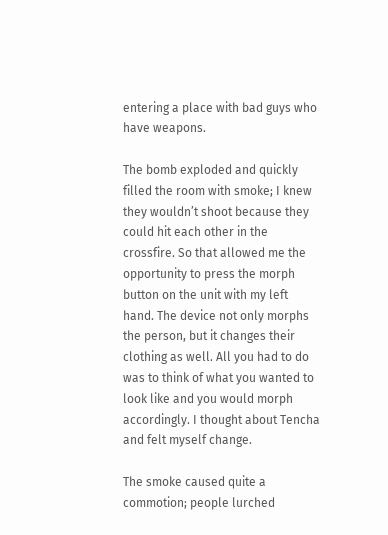entering a place with bad guys who have weapons.

The bomb exploded and quickly filled the room with smoke; I knew they wouldn’t shoot because they could hit each other in the crossfire. So that allowed me the opportunity to press the morph button on the unit with my left hand. The device not only morphs the person, but it changes their clothing as well. All you had to do was to think of what you wanted to look like and you would morph accordingly. I thought about Tencha and felt myself change.

The smoke caused quite a commotion; people lurched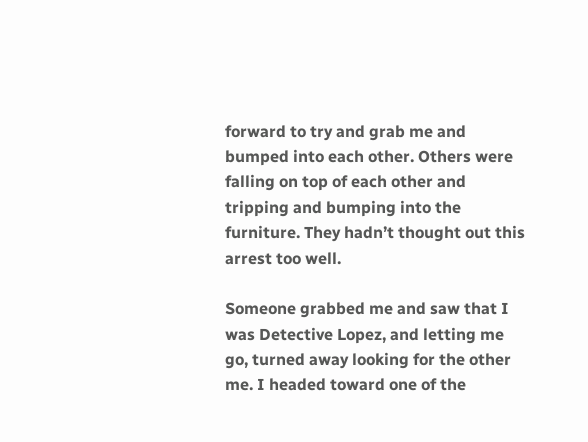forward to try and grab me and bumped into each other. Others were falling on top of each other and tripping and bumping into the furniture. They hadn’t thought out this arrest too well.

Someone grabbed me and saw that I was Detective Lopez, and letting me go, turned away looking for the other me. I headed toward one of the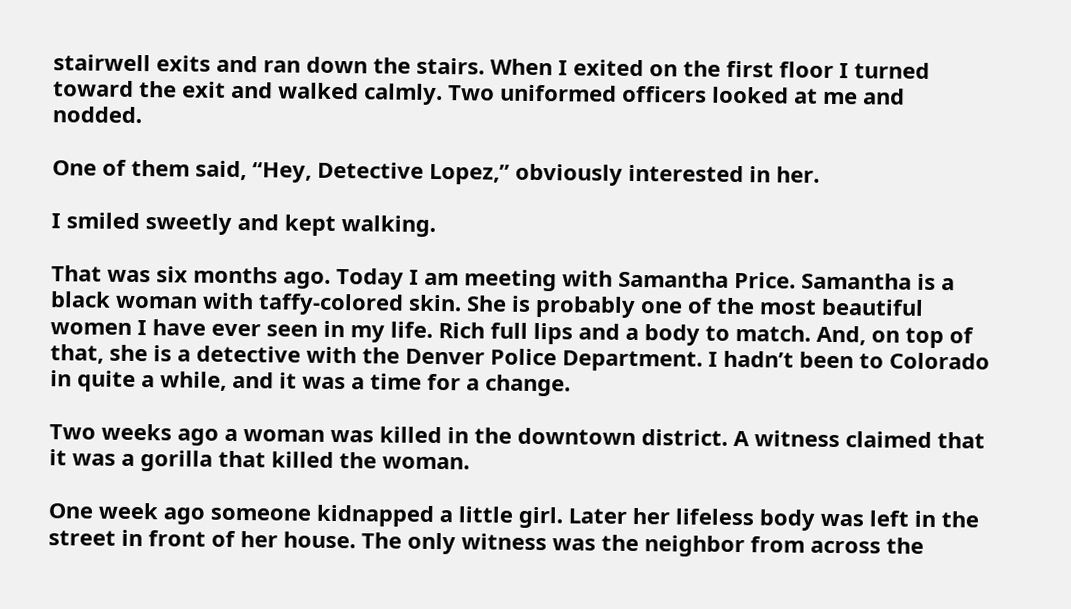stairwell exits and ran down the stairs. When I exited on the first floor I turned toward the exit and walked calmly. Two uniformed officers looked at me and nodded.

One of them said, “Hey, Detective Lopez,” obviously interested in her.

I smiled sweetly and kept walking.

That was six months ago. Today I am meeting with Samantha Price. Samantha is a black woman with taffy-colored skin. She is probably one of the most beautiful women I have ever seen in my life. Rich full lips and a body to match. And, on top of that, she is a detective with the Denver Police Department. I hadn’t been to Colorado in quite a while, and it was a time for a change.

Two weeks ago a woman was killed in the downtown district. A witness claimed that it was a gorilla that killed the woman.

One week ago someone kidnapped a little girl. Later her lifeless body was left in the street in front of her house. The only witness was the neighbor from across the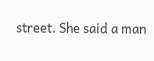street. She said a man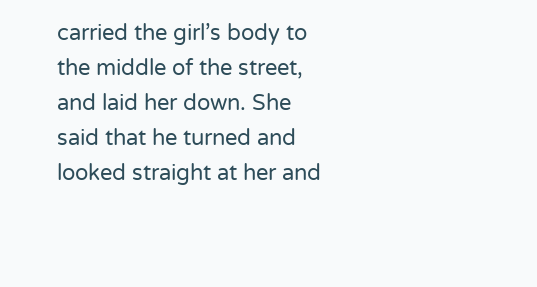carried the girl’s body to the middle of the street, and laid her down. She said that he turned and looked straight at her and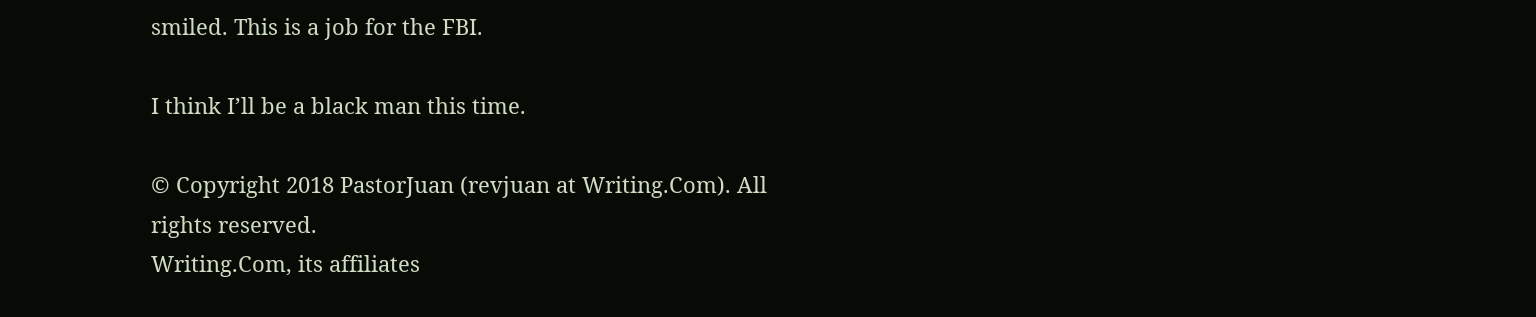smiled. This is a job for the FBI.

I think I’ll be a black man this time.

© Copyright 2018 PastorJuan (revjuan at Writing.Com). All rights reserved.
Writing.Com, its affiliates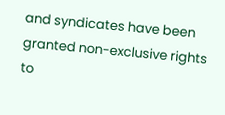and syndicates have been granted non-exclusive rights to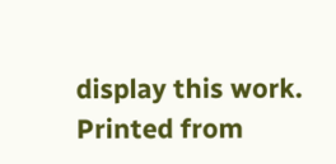display this work.
Printed from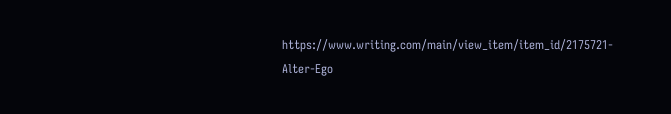https://www.writing.com/main/view_item/item_id/2175721-Alter-Ego